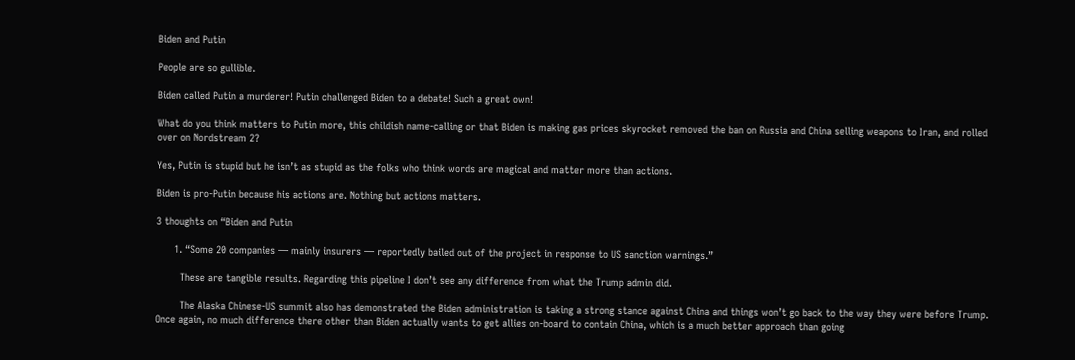Biden and Putin

People are so gullible.

Biden called Putin a murderer! Putin challenged Biden to a debate! Such a great own!

What do you think matters to Putin more, this childish name-calling or that Biden is making gas prices skyrocket removed the ban on Russia and China selling weapons to Iran, and rolled over on Nordstream 2?

Yes, Putin is stupid but he isn’t as stupid as the folks who think words are magical and matter more than actions.

Biden is pro-Putin because his actions are. Nothing but actions matters.

3 thoughts on “Biden and Putin

      1. “Some 20 companies — mainly insurers — reportedly bailed out of the project in response to US sanction warnings.”

        These are tangible results. Regarding this pipeline I don’t see any difference from what the Trump admin did.

        The Alaska Chinese-US summit also has demonstrated the Biden administration is taking a strong stance against China and things won’t go back to the way they were before Trump. Once again, no much difference there other than Biden actually wants to get allies on-board to contain China, which is a much better approach than going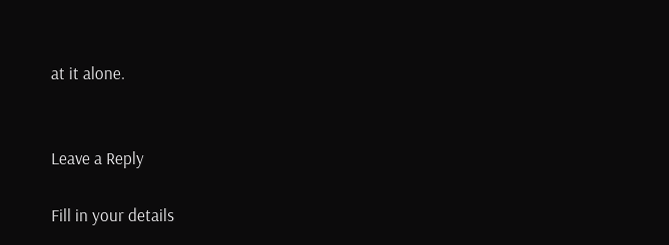at it alone.


Leave a Reply

Fill in your details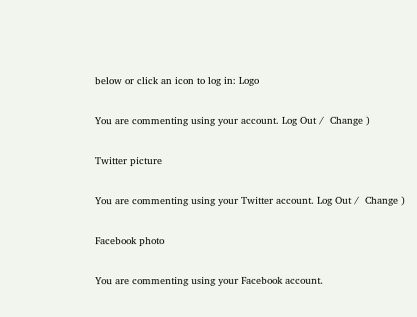below or click an icon to log in: Logo

You are commenting using your account. Log Out /  Change )

Twitter picture

You are commenting using your Twitter account. Log Out /  Change )

Facebook photo

You are commenting using your Facebook account.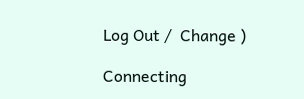Log Out /  Change )

Connecting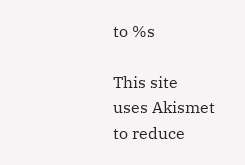to %s

This site uses Akismet to reduce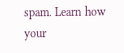spam. Learn how your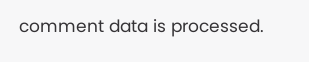comment data is processed.